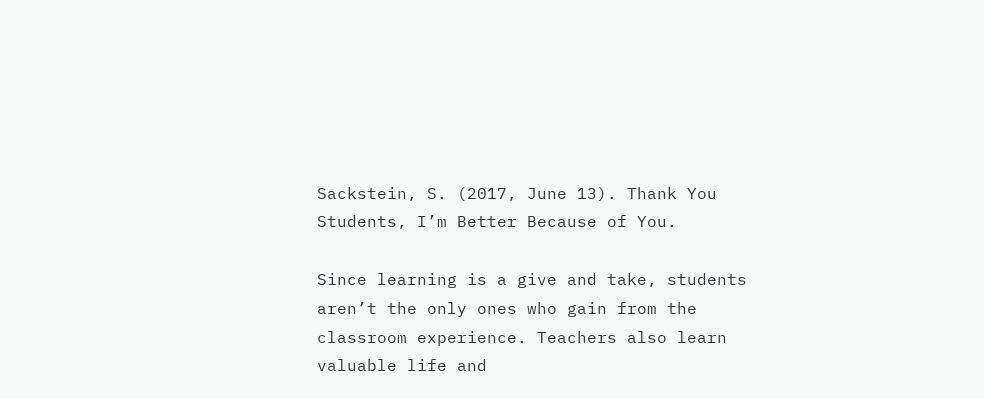Sackstein, S. (2017, June 13). Thank You Students, I’m Better Because of You.

Since learning is a give and take, students aren’t the only ones who gain from the classroom experience. Teachers also learn valuable life and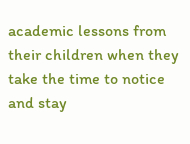academic lessons from their children when they take the time to notice and stay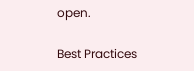open.

Best Practices